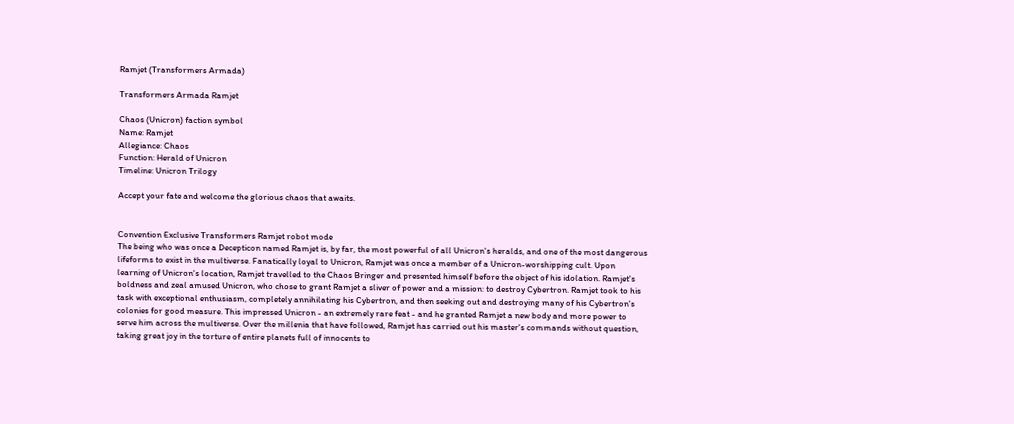Ramjet (Transformers Armada)

Transformers Armada Ramjet

Chaos (Unicron) faction symbol
Name: Ramjet
Allegiance: Chaos
Function: Herald of Unicron
Timeline: Unicron Trilogy

Accept your fate and welcome the glorious chaos that awaits.


Convention Exclusive Transformers Ramjet robot mode
The being who was once a Decepticon named Ramjet is, by far, the most powerful of all Unicron's heralds, and one of the most dangerous lifeforms to exist in the multiverse. Fanatically loyal to Unicron, Ramjet was once a member of a Unicron-worshipping cult. Upon learning of Unicron's location, Ramjet travelled to the Chaos Bringer and presented himself before the object of his idolation. Ramjet's boldness and zeal amused Unicron, who chose to grant Ramjet a sliver of power and a mission: to destroy Cybertron. Ramjet took to his task with exceptional enthusiasm, completely annihilating his Cybertron, and then seeking out and destroying many of his Cybertron's colonies for good measure. This impressed Unicron - an extremely rare feat - and he granted Ramjet a new body and more power to serve him across the multiverse. Over the millenia that have followed, Ramjet has carried out his master's commands without question, taking great joy in the torture of entire planets full of innocents to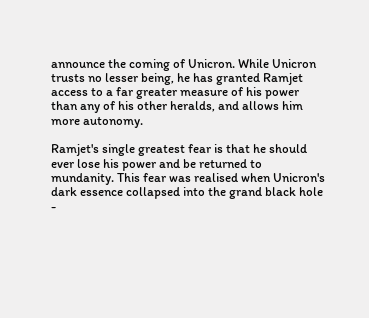announce the coming of Unicron. While Unicron trusts no lesser being, he has granted Ramjet access to a far greater measure of his power than any of his other heralds, and allows him more autonomy.

Ramjet's single greatest fear is that he should ever lose his power and be returned to mundanity. This fear was realised when Unicron's dark essence collapsed into the grand black hole -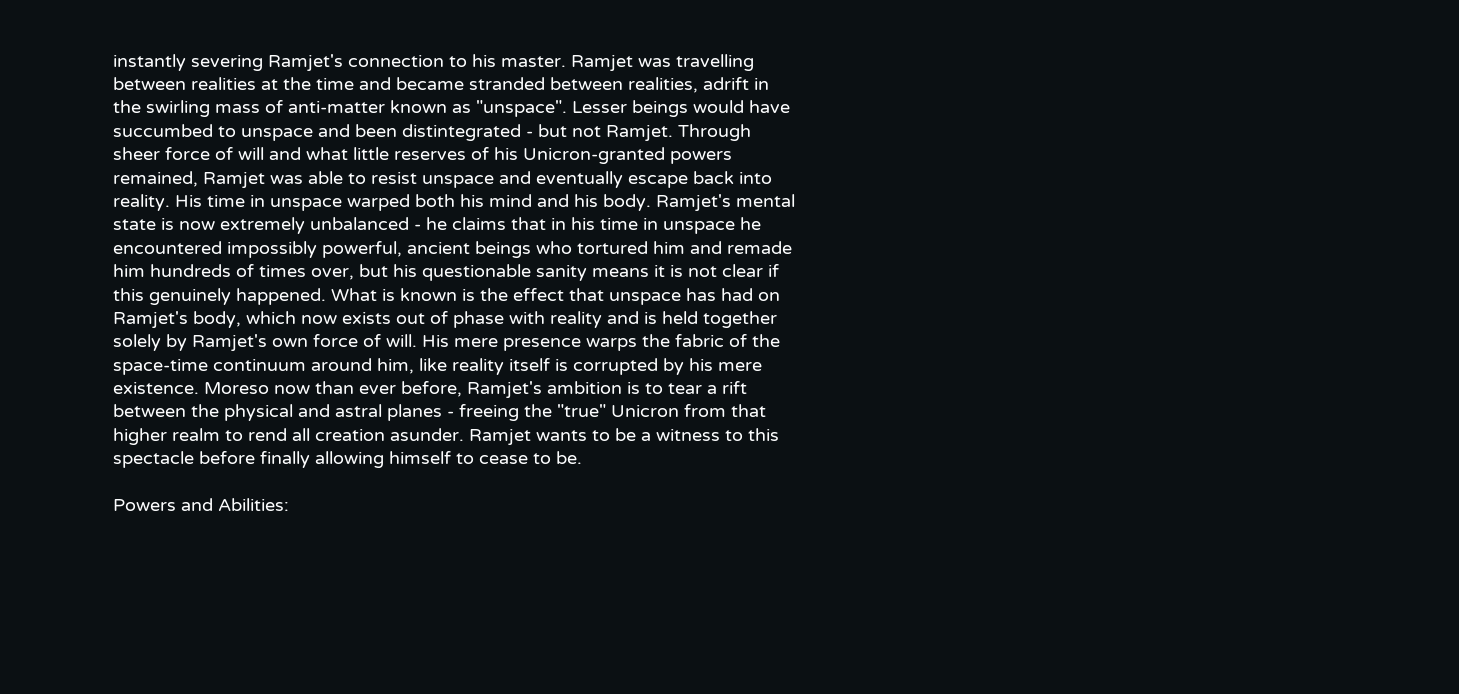instantly severing Ramjet's connection to his master. Ramjet was travelling between realities at the time and became stranded between realities, adrift in the swirling mass of anti-matter known as "unspace". Lesser beings would have succumbed to unspace and been distintegrated - but not Ramjet. Through sheer force of will and what little reserves of his Unicron-granted powers remained, Ramjet was able to resist unspace and eventually escape back into reality. His time in unspace warped both his mind and his body. Ramjet's mental state is now extremely unbalanced - he claims that in his time in unspace he encountered impossibly powerful, ancient beings who tortured him and remade him hundreds of times over, but his questionable sanity means it is not clear if this genuinely happened. What is known is the effect that unspace has had on Ramjet's body, which now exists out of phase with reality and is held together solely by Ramjet's own force of will. His mere presence warps the fabric of the space-time continuum around him, like reality itself is corrupted by his mere existence. Moreso now than ever before, Ramjet's ambition is to tear a rift between the physical and astral planes - freeing the "true" Unicron from that higher realm to rend all creation asunder. Ramjet wants to be a witness to this spectacle before finally allowing himself to cease to be.

Powers and Abilities: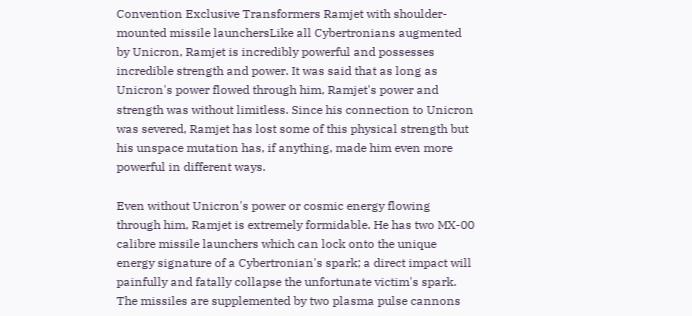Convention Exclusive Transformers Ramjet with shoulder-mounted missile launchersLike all Cybertronians augmented by Unicron, Ramjet is incredibly powerful and possesses incredible strength and power. It was said that as long as Unicron's power flowed through him, Ramjet's power and strength was without limitless. Since his connection to Unicron was severed, Ramjet has lost some of this physical strength but his unspace mutation has, if anything, made him even more powerful in different ways.

Even without Unicron's power or cosmic energy flowing through him, Ramjet is extremely formidable. He has two MX-00 calibre missile launchers which can lock onto the unique energy signature of a Cybertronian's spark; a direct impact will painfully and fatally collapse the unfortunate victim's spark. The missiles are supplemented by two plasma pulse cannons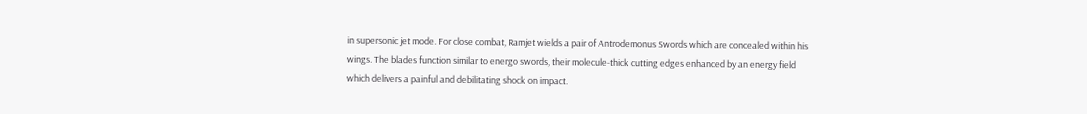in supersonic jet mode. For close combat, Ramjet wields a pair of Antrodemonus Swords which are concealed within his wings. The blades function similar to energo swords, their molecule-thick cutting edges enhanced by an energy field which delivers a painful and debilitating shock on impact.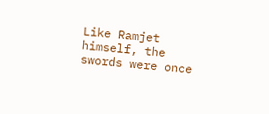Like Ramjet himself, the swords were once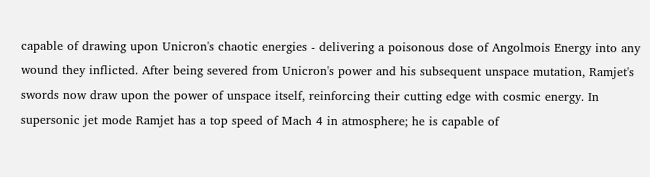capable of drawing upon Unicron's chaotic energies - delivering a poisonous dose of Angolmois Energy into any wound they inflicted. After being severed from Unicron's power and his subsequent unspace mutation, Ramjet's swords now draw upon the power of unspace itself, reinforcing their cutting edge with cosmic energy. In supersonic jet mode Ramjet has a top speed of Mach 4 in atmosphere; he is capable of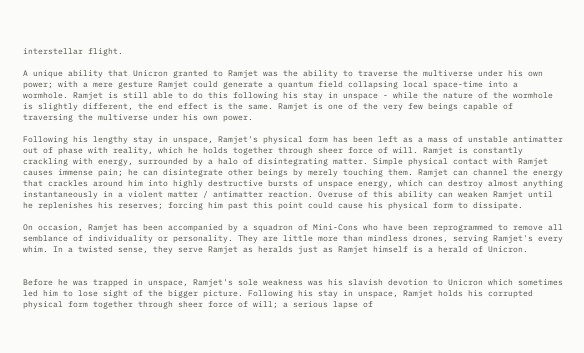interstellar flight.

A unique ability that Unicron granted to Ramjet was the ability to traverse the multiverse under his own power; with a mere gesture Ramjet could generate a quantum field collapsing local space-time into a wormhole. Ramjet is still able to do this following his stay in unspace - while the nature of the wormhole is slightly different, the end effect is the same. Ramjet is one of the very few beings capable of traversing the multiverse under his own power.

Following his lengthy stay in unspace, Ramjet's physical form has been left as a mass of unstable antimatter out of phase with reality, which he holds together through sheer force of will. Ramjet is constantly crackling with energy, surrounded by a halo of disintegrating matter. Simple physical contact with Ramjet causes immense pain; he can disintegrate other beings by merely touching them. Ramjet can channel the energy that crackles around him into highly destructive bursts of unspace energy, which can destroy almost anything instantaneously in a violent matter / antimatter reaction. Overuse of this ability can weaken Ramjet until he replenishes his reserves; forcing him past this point could cause his physical form to dissipate.

On occasion, Ramjet has been accompanied by a squadron of Mini-Cons who have been reprogrammed to remove all semblance of individuality or personality. They are little more than mindless drones, serving Ramjet's every whim. In a twisted sense, they serve Ramjet as heralds just as Ramjet himself is a herald of Unicron.


Before he was trapped in unspace, Ramjet's sole weakness was his slavish devotion to Unicron which sometimes led him to lose sight of the bigger picture. Following his stay in unspace, Ramjet holds his corrupted physical form together through sheer force of will; a serious lapse of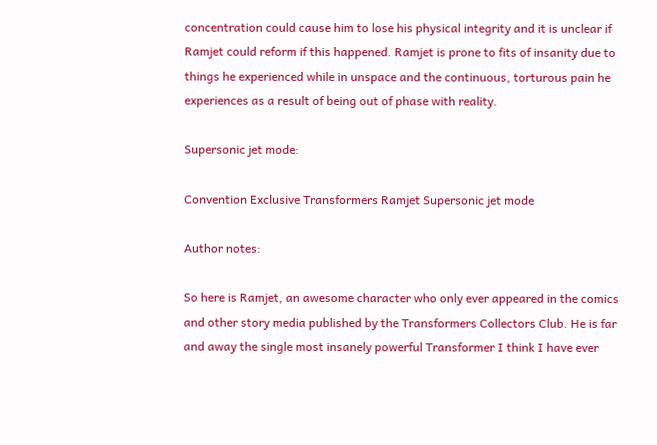concentration could cause him to lose his physical integrity and it is unclear if Ramjet could reform if this happened. Ramjet is prone to fits of insanity due to things he experienced while in unspace and the continuous, torturous pain he experiences as a result of being out of phase with reality.

Supersonic jet mode:

Convention Exclusive Transformers Ramjet Supersonic jet mode

Author notes:

So here is Ramjet, an awesome character who only ever appeared in the comics and other story media published by the Transformers Collectors Club. He is far and away the single most insanely powerful Transformer I think I have ever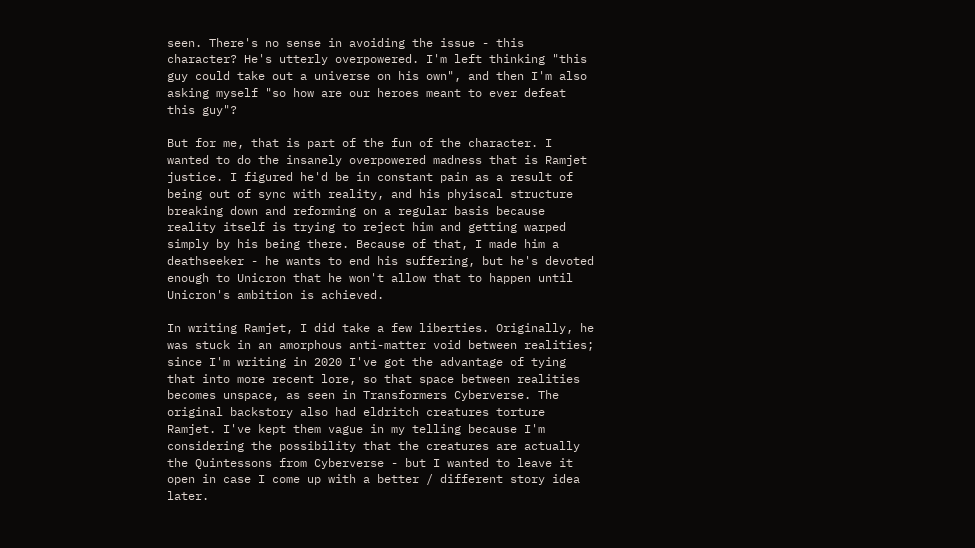seen. There's no sense in avoiding the issue - this character? He's utterly overpowered. I'm left thinking "this guy could take out a universe on his own", and then I'm also asking myself "so how are our heroes meant to ever defeat this guy"?

But for me, that is part of the fun of the character. I wanted to do the insanely overpowered madness that is Ramjet justice. I figured he'd be in constant pain as a result of being out of sync with reality, and his phyiscal structure breaking down and reforming on a regular basis because reality itself is trying to reject him and getting warped simply by his being there. Because of that, I made him a deathseeker - he wants to end his suffering, but he's devoted enough to Unicron that he won't allow that to happen until Unicron's ambition is achieved.

In writing Ramjet, I did take a few liberties. Originally, he was stuck in an amorphous anti-matter void between realities; since I'm writing in 2020 I've got the advantage of tying that into more recent lore, so that space between realities becomes unspace, as seen in Transformers Cyberverse. The original backstory also had eldritch creatures torture Ramjet. I've kept them vague in my telling because I'm considering the possibility that the creatures are actually the Quintessons from Cyberverse - but I wanted to leave it open in case I come up with a better / different story idea later.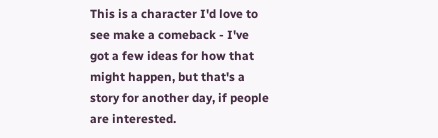This is a character I'd love to see make a comeback - I've got a few ideas for how that might happen, but that's a story for another day, if people are interested.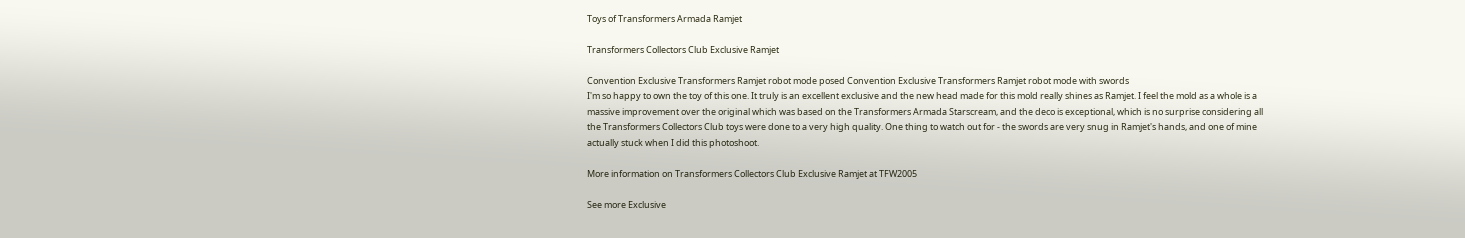Toys of Transformers Armada Ramjet

Transformers Collectors Club Exclusive Ramjet

Convention Exclusive Transformers Ramjet robot mode posed Convention Exclusive Transformers Ramjet robot mode with swords
I'm so happy to own the toy of this one. It truly is an excellent exclusive and the new head made for this mold really shines as Ramjet. I feel the mold as a whole is a massive improvement over the original which was based on the Transformers Armada Starscream, and the deco is exceptional, which is no surprise considering all the Transformers Collectors Club toys were done to a very high quality. One thing to watch out for - the swords are very snug in Ramjet's hands, and one of mine actually stuck when I did this photoshoot.

More information on Transformers Collectors Club Exclusive Ramjet at TFW2005

See more Exclusive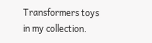Transformers toys in my collection.